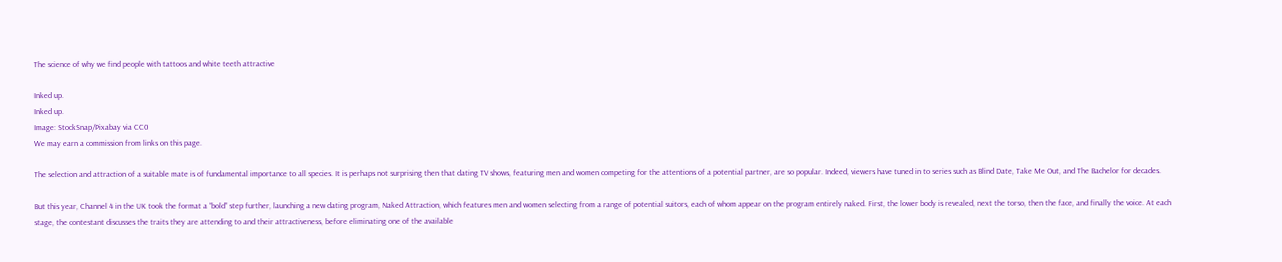The science of why we find people with tattoos and white teeth attractive

Inked up.
Inked up.
Image: StockSnap/Pixabay via CC0
We may earn a commission from links on this page.

The selection and attraction of a suitable mate is of fundamental importance to all species. It is perhaps not surprising then that dating TV shows, featuring men and women competing for the attentions of a potential partner, are so popular. Indeed, viewers have tuned in to series such as Blind Date, Take Me Out, and The Bachelor for decades.

But this year, Channel 4 in the UK took the format a “bold” step further, launching a new dating program, Naked Attraction, which features men and women selecting from a range of potential suitors, each of whom appear on the program entirely naked. First, the lower body is revealed, next the torso, then the face, and finally the voice. At each stage, the contestant discusses the traits they are attending to and their attractiveness, before eliminating one of the available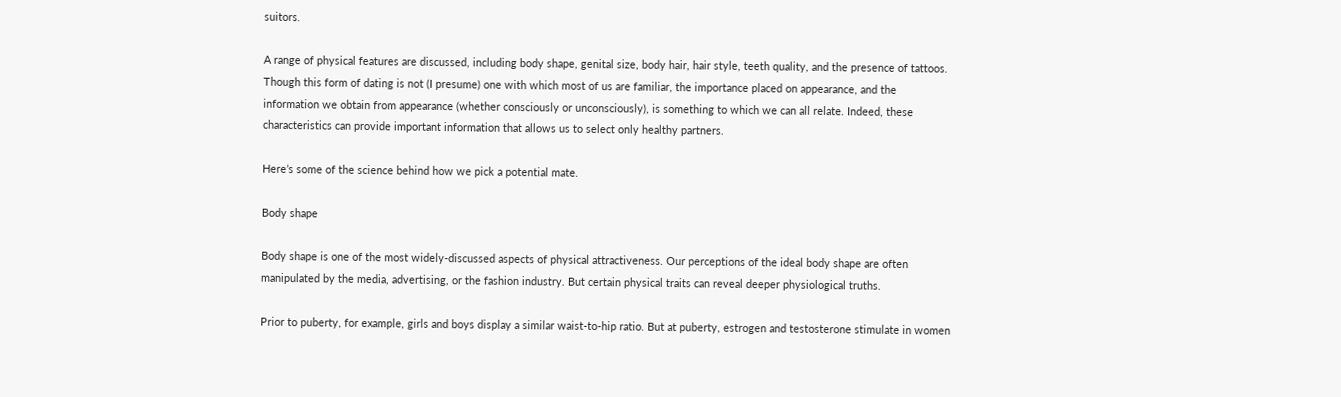suitors.

A range of physical features are discussed, including body shape, genital size, body hair, hair style, teeth quality, and the presence of tattoos. Though this form of dating is not (I presume) one with which most of us are familiar, the importance placed on appearance, and the information we obtain from appearance (whether consciously or unconsciously), is something to which we can all relate. Indeed, these characteristics can provide important information that allows us to select only healthy partners.

Here’s some of the science behind how we pick a potential mate.

Body shape

Body shape is one of the most widely-discussed aspects of physical attractiveness. Our perceptions of the ideal body shape are often manipulated by the media, advertising, or the fashion industry. But certain physical traits can reveal deeper physiological truths.

Prior to puberty, for example, girls and boys display a similar waist-to-hip ratio. But at puberty, estrogen and testosterone stimulate in women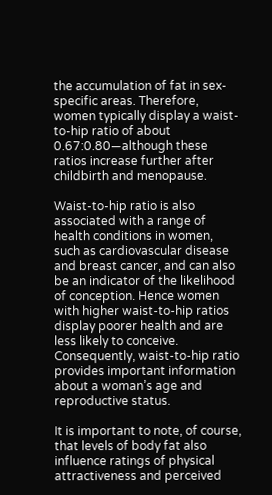the accumulation of fat in sex-specific areas. Therefore, women typically display a waist-to-hip ratio of about 0.67:0.80—although these ratios increase further after childbirth and menopause.

Waist-to-hip ratio is also associated with a range of health conditions in women, such as cardiovascular disease and breast cancer, and can also be an indicator of the likelihood of conception. Hence women with higher waist-to-hip ratios display poorer health and are less likely to conceive. Consequently, waist-to-hip ratio provides important information about a woman’s age and reproductive status.

It is important to note, of course, that levels of body fat also influence ratings of physical attractiveness and perceived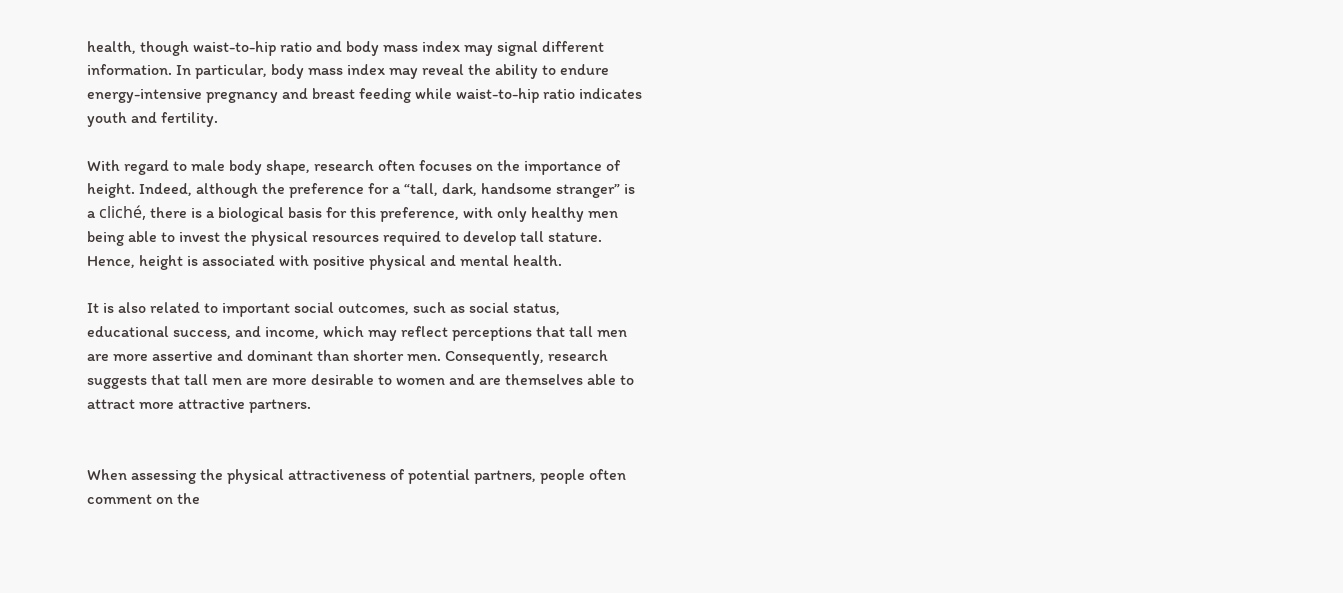health, though waist-to-hip ratio and body mass index may signal different information. In particular, body mass index may reveal the ability to endure energy-intensive pregnancy and breast feeding while waist-to-hip ratio indicates youth and fertility.

With regard to male body shape, research often focuses on the importance of height. Indeed, although the preference for a “tall, dark, handsome stranger” is a cliché, there is a biological basis for this preference, with only healthy men being able to invest the physical resources required to develop tall stature. Hence, height is associated with positive physical and mental health.

It is also related to important social outcomes, such as social status, educational success, and income, which may reflect perceptions that tall men are more assertive and dominant than shorter men. Consequently, research suggests that tall men are more desirable to women and are themselves able to attract more attractive partners.


When assessing the physical attractiveness of potential partners, people often comment on the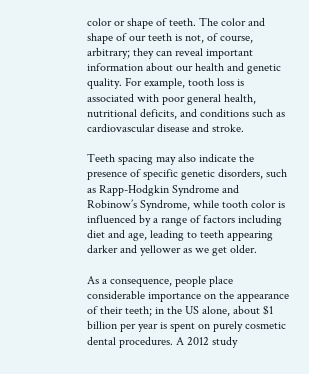color or shape of teeth. The color and shape of our teeth is not, of course, arbitrary; they can reveal important information about our health and genetic quality. For example, tooth loss is associated with poor general health, nutritional deficits, and conditions such as cardiovascular disease and stroke.

Teeth spacing may also indicate the presence of specific genetic disorders, such as Rapp-Hodgkin Syndrome and Robinow’s Syndrome, while tooth color is influenced by a range of factors including diet and age, leading to teeth appearing darker and yellower as we get older.

As a consequence, people place considerable importance on the appearance of their teeth; in the US alone, about $1 billion per year is spent on purely cosmetic dental procedures. A 2012 study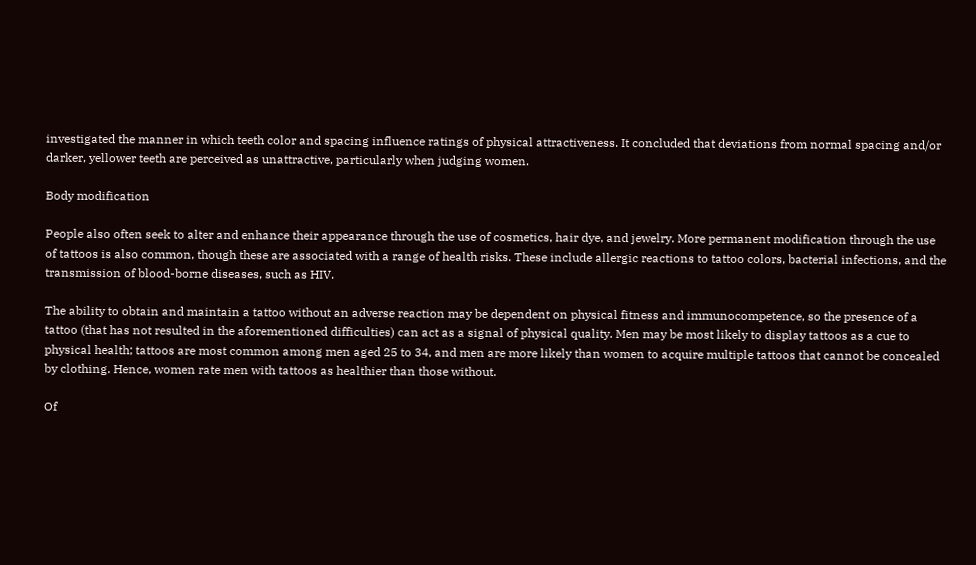investigated the manner in which teeth color and spacing influence ratings of physical attractiveness. It concluded that deviations from normal spacing and/or darker, yellower teeth are perceived as unattractive, particularly when judging women.

Body modification

People also often seek to alter and enhance their appearance through the use of cosmetics, hair dye, and jewelry. More permanent modification through the use of tattoos is also common, though these are associated with a range of health risks. These include allergic reactions to tattoo colors, bacterial infections, and the transmission of blood-borne diseases, such as HIV.

The ability to obtain and maintain a tattoo without an adverse reaction may be dependent on physical fitness and immunocompetence, so the presence of a tattoo (that has not resulted in the aforementioned difficulties) can act as a signal of physical quality. Men may be most likely to display tattoos as a cue to physical health; tattoos are most common among men aged 25 to 34, and men are more likely than women to acquire multiple tattoos that cannot be concealed by clothing. Hence, women rate men with tattoos as healthier than those without.

Of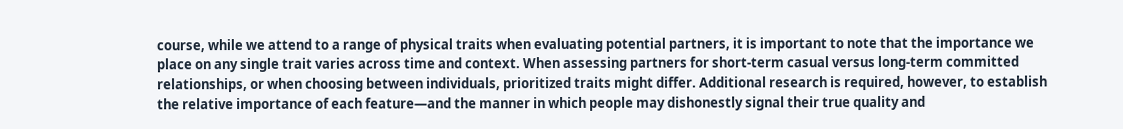course, while we attend to a range of physical traits when evaluating potential partners, it is important to note that the importance we place on any single trait varies across time and context. When assessing partners for short-term casual versus long-term committed relationships, or when choosing between individuals, prioritized traits might differ. Additional research is required, however, to establish the relative importance of each feature—and the manner in which people may dishonestly signal their true quality and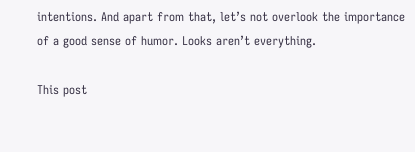intentions. And apart from that, let’s not overlook the importance of a good sense of humor. Looks aren’t everything.

This post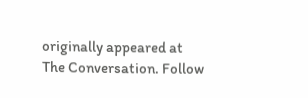originally appeared at The Conversation. Follow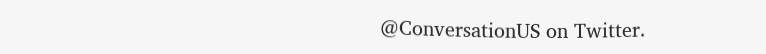@ConversationUS on Twitter.